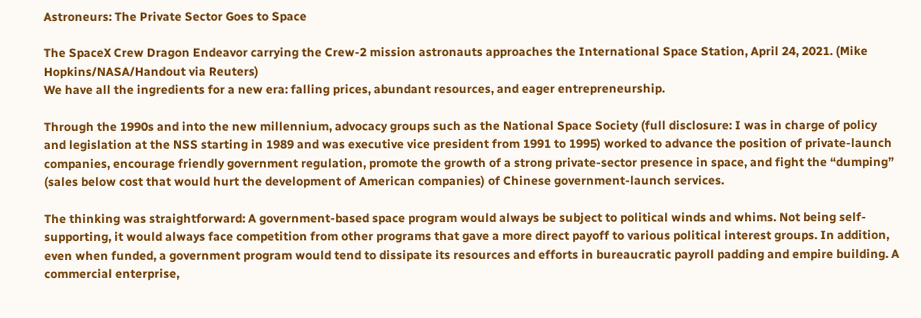Astroneurs: The Private Sector Goes to Space

The SpaceX Crew Dragon Endeavor carrying the Crew-2 mission astronauts approaches the International Space Station, April 24, 2021. (Mike Hopkins/NASA/Handout via Reuters)
We have all the ingredients for a new era: falling prices, abundant resources, and eager entrepreneurship.

Through the 1990s and into the new millennium, advocacy groups such as the National Space Society (full disclosure: I was in charge of policy and legislation at the NSS starting in 1989 and was executive vice president from 1991 to 1995) worked to advance the position of private-launch companies, encourage friendly government regulation, promote the growth of a strong private-sector presence in space, and fight the “dumping” (sales below cost that would hurt the development of American companies) of Chinese government-launch services.

The thinking was straightforward: A government-based space program would always be subject to political winds and whims. Not being self-supporting, it would always face competition from other programs that gave a more direct payoff to various political interest groups. In addition, even when funded, a government program would tend to dissipate its resources and efforts in bureaucratic payroll padding and empire building. A commercial enterprise,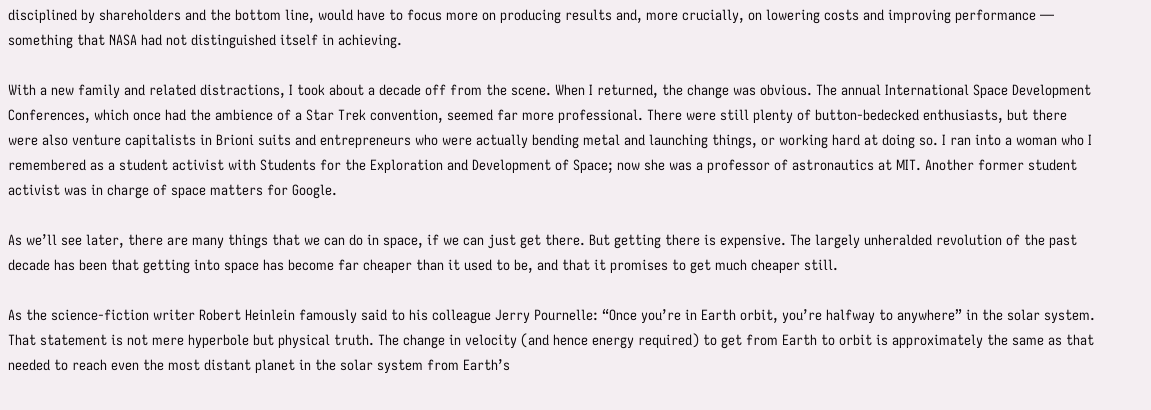disciplined by shareholders and the bottom line, would have to focus more on producing results and, more crucially, on lowering costs and improving performance — something that NASA had not distinguished itself in achieving.

With a new family and related distractions, I took about a decade off from the scene. When I returned, the change was obvious. The annual International Space Development Conferences, which once had the ambience of a Star Trek convention, seemed far more professional. There were still plenty of button-bedecked enthusiasts, but there were also venture capitalists in Brioni suits and entrepreneurs who were actually bending metal and launching things, or working hard at doing so. I ran into a woman who I remembered as a student activist with Students for the Exploration and Development of Space; now she was a professor of astronautics at MIT. Another former student activist was in charge of space matters for Google.

As we’ll see later, there are many things that we can do in space, if we can just get there. But getting there is expensive. The largely unheralded revolution of the past decade has been that getting into space has become far cheaper than it used to be, and that it promises to get much cheaper still.

As the science-fiction writer Robert Heinlein famously said to his colleague Jerry Pournelle: “Once you’re in Earth orbit, you’re halfway to anywhere” in the solar system. That statement is not mere hyperbole but physical truth. The change in velocity (and hence energy required) to get from Earth to orbit is approximately the same as that needed to reach even the most distant planet in the solar system from Earth’s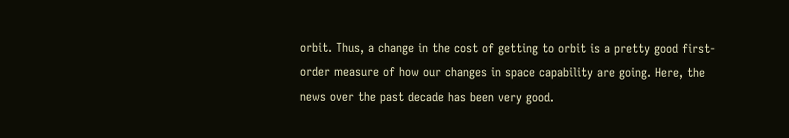orbit. Thus, a change in the cost of getting to orbit is a pretty good first-order measure of how our changes in space capability are going. Here, the news over the past decade has been very good.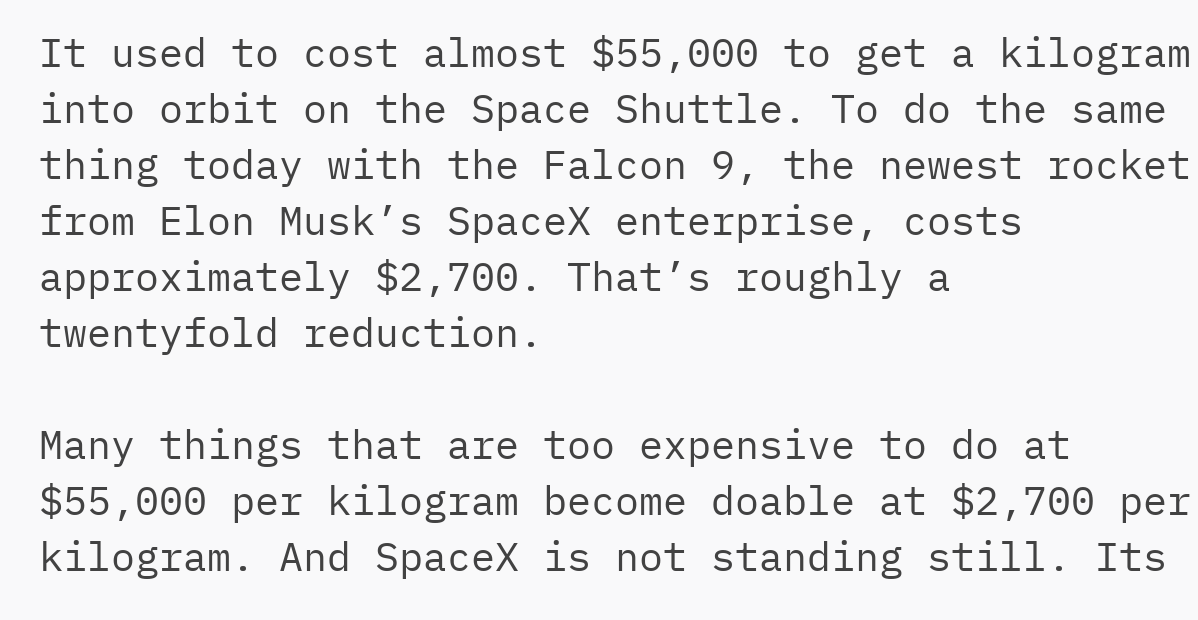It used to cost almost $55,000 to get a kilogram into orbit on the Space Shuttle. To do the same thing today with the Falcon 9, the newest rocket from Elon Musk’s SpaceX enterprise, costs approximately $2,700. That’s roughly a twentyfold reduction.

Many things that are too expensive to do at $55,000 per kilogram become doable at $2,700 per kilogram. And SpaceX is not standing still. Its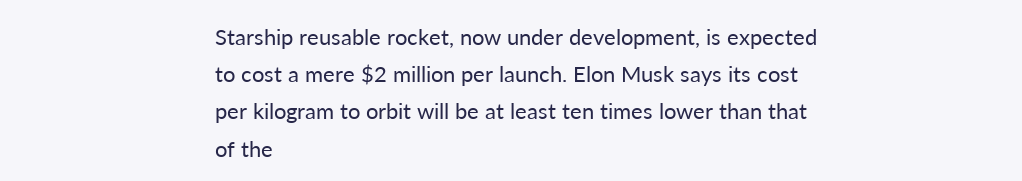Starship reusable rocket, now under development, is expected to cost a mere $2 million per launch. Elon Musk says its cost per kilogram to orbit will be at least ten times lower than that of the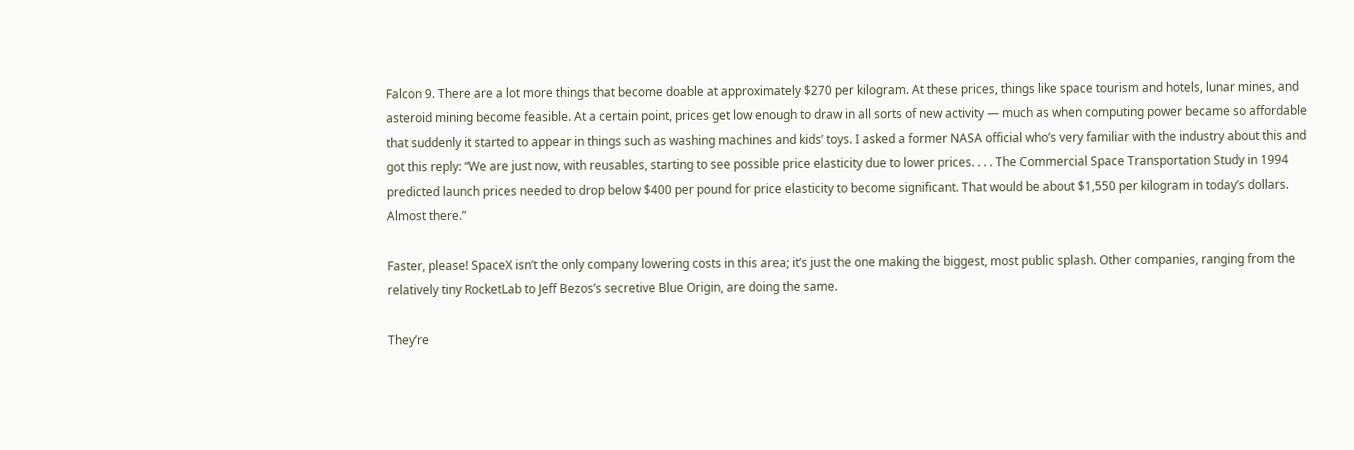Falcon 9. There are a lot more things that become doable at approximately $270 per kilogram. At these prices, things like space tourism and hotels, lunar mines, and asteroid mining become feasible. At a certain point, prices get low enough to draw in all sorts of new activity — much as when computing power became so affordable that suddenly it started to appear in things such as washing machines and kids’ toys. I asked a former NASA official who’s very familiar with the industry about this and got this reply: “We are just now, with reusables, starting to see possible price elasticity due to lower prices. . . . The Commercial Space Transportation Study in 1994 predicted launch prices needed to drop below $400 per pound for price elasticity to become significant. That would be about $1,550 per kilogram in today’s dollars. Almost there.”

Faster, please! SpaceX isn’t the only company lowering costs in this area; it’s just the one making the biggest, most public splash. Other companies, ranging from the relatively tiny RocketLab to Jeff Bezos’s secretive Blue Origin, are doing the same.

They’re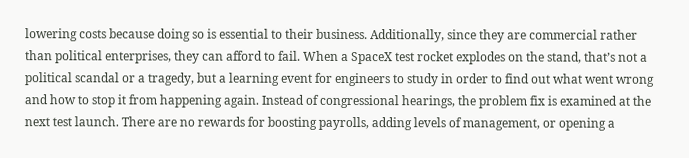lowering costs because doing so is essential to their business. Additionally, since they are commercial rather than political enterprises, they can afford to fail. When a SpaceX test rocket explodes on the stand, that’s not a political scandal or a tragedy, but a learning event for engineers to study in order to find out what went wrong and how to stop it from happening again. Instead of congressional hearings, the problem fix is examined at the next test launch. There are no rewards for boosting payrolls, adding levels of management, or opening a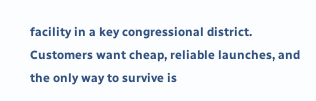facility in a key congressional district. Customers want cheap, reliable launches, and the only way to survive is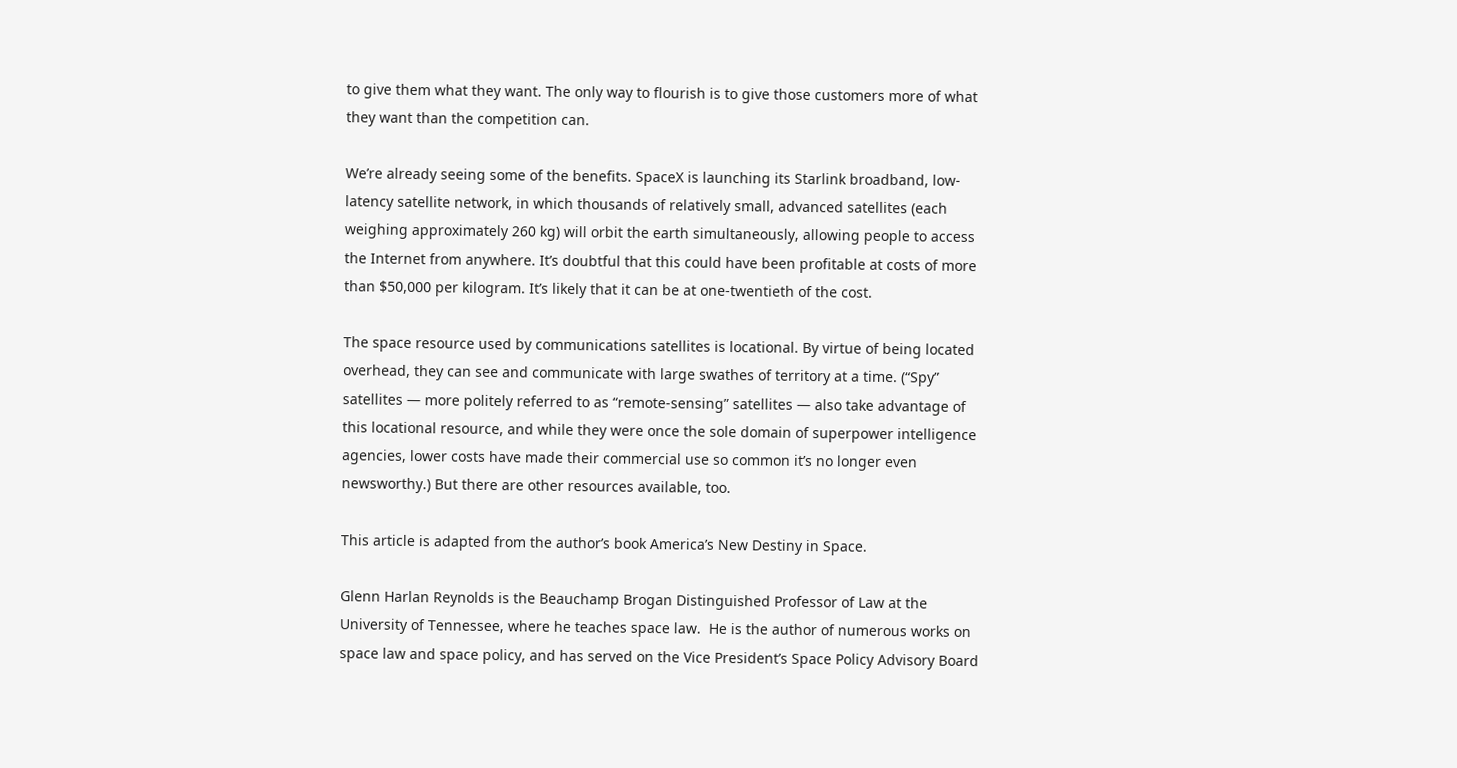to give them what they want. The only way to flourish is to give those customers more of what they want than the competition can.

We’re already seeing some of the benefits. SpaceX is launching its Starlink broadband, low-latency satellite network, in which thousands of relatively small, advanced satellites (each weighing approximately 260 kg) will orbit the earth simultaneously, allowing people to access the Internet from anywhere. It’s doubtful that this could have been profitable at costs of more than $50,000 per kilogram. It’s likely that it can be at one-twentieth of the cost.

The space resource used by communications satellites is locational. By virtue of being located overhead, they can see and communicate with large swathes of territory at a time. (“Spy” satellites — more politely referred to as “remote-sensing” satellites — also take advantage of this locational resource, and while they were once the sole domain of superpower intelligence agencies, lower costs have made their commercial use so common it’s no longer even newsworthy.) But there are other resources available, too.

This article is adapted from the author’s book America’s New Destiny in Space.

Glenn Harlan Reynolds is the Beauchamp Brogan Distinguished Professor of Law at the University of Tennessee, where he teaches space law.  He is the author of numerous works on space law and space policy, and has served on the Vice President’s Space Policy Advisory Board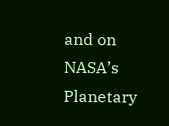and on NASA’s Planetary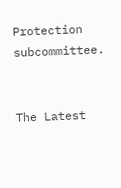Protection subcommittee.


The Latest